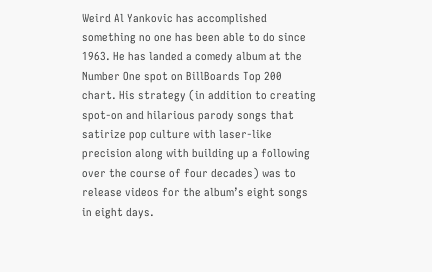Weird Al Yankovic has accomplished something no one has been able to do since 1963. He has landed a comedy album at the Number One spot on BillBoards Top 200 chart. His strategy (in addition to creating spot-on and hilarious parody songs that satirize pop culture with laser-like precision along with building up a following over the course of four decades) was to release videos for the album’s eight songs in eight days.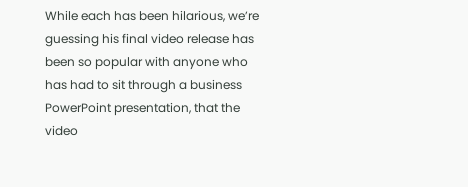While each has been hilarious, we’re guessing his final video release has been so popular with anyone who has had to sit through a business PowerPoint presentation, that the video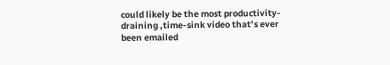could likely be the most productivity-draining ,time-sink video that’s ever been emailed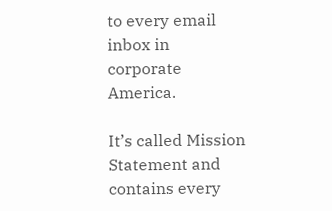to every email inbox in corporate America.

It’s called Mission Statement and contains every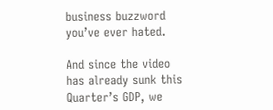business buzzword you’ve ever hated.

And since the video has already sunk this Quarter’s GDP, we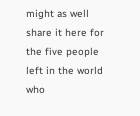might as well share it here for the five people left in the world who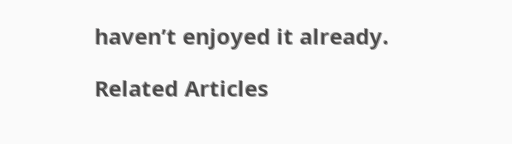haven’t enjoyed it already.

Related Articles